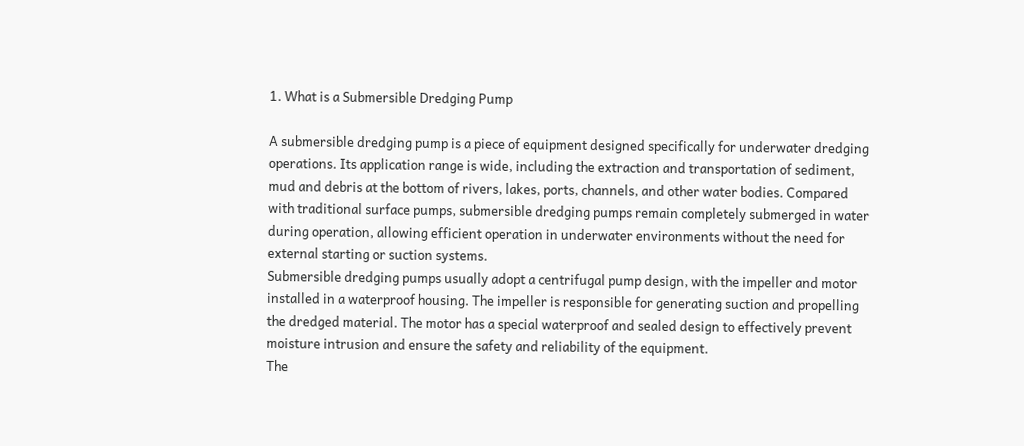1. What is a Submersible Dredging Pump

A submersible dredging pump is a piece of equipment designed specifically for underwater dredging operations. Its application range is wide, including the extraction and transportation of sediment, mud and debris at the bottom of rivers, lakes, ports, channels, and other water bodies. Compared with traditional surface pumps, submersible dredging pumps remain completely submerged in water during operation, allowing efficient operation in underwater environments without the need for external starting or suction systems.
Submersible dredging pumps usually adopt a centrifugal pump design, with the impeller and motor installed in a waterproof housing. The impeller is responsible for generating suction and propelling the dredged material. The motor has a special waterproof and sealed design to effectively prevent moisture intrusion and ensure the safety and reliability of the equipment.
The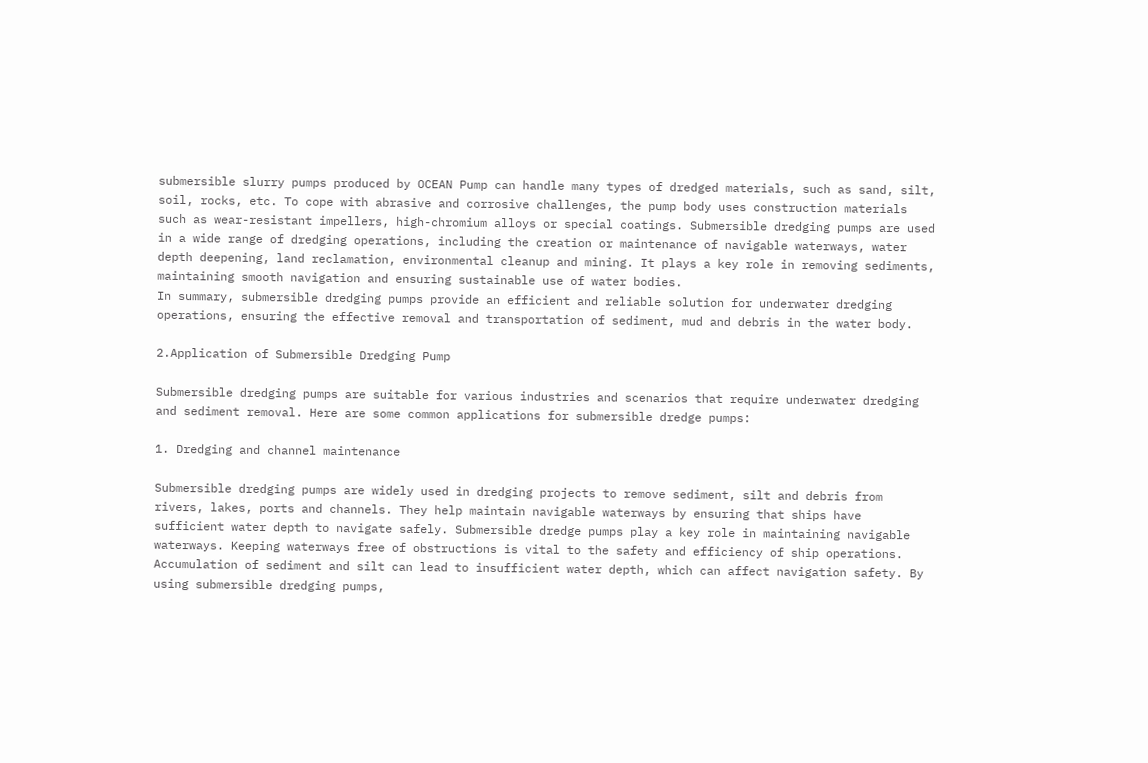submersible slurry pumps produced by OCEAN Pump can handle many types of dredged materials, such as sand, silt, soil, rocks, etc. To cope with abrasive and corrosive challenges, the pump body uses construction materials such as wear-resistant impellers, high-chromium alloys or special coatings. Submersible dredging pumps are used in a wide range of dredging operations, including the creation or maintenance of navigable waterways, water depth deepening, land reclamation, environmental cleanup and mining. It plays a key role in removing sediments, maintaining smooth navigation and ensuring sustainable use of water bodies.
In summary, submersible dredging pumps provide an efficient and reliable solution for underwater dredging operations, ensuring the effective removal and transportation of sediment, mud and debris in the water body.

2.Application of Submersible Dredging Pump

Submersible dredging pumps are suitable for various industries and scenarios that require underwater dredging and sediment removal. Here are some common applications for submersible dredge pumps:

1. Dredging and channel maintenance

Submersible dredging pumps are widely used in dredging projects to remove sediment, silt and debris from rivers, lakes, ports and channels. They help maintain navigable waterways by ensuring that ships have sufficient water depth to navigate safely. Submersible dredge pumps play a key role in maintaining navigable waterways. Keeping waterways free of obstructions is vital to the safety and efficiency of ship operations. Accumulation of sediment and silt can lead to insufficient water depth, which can affect navigation safety. By using submersible dredging pumps,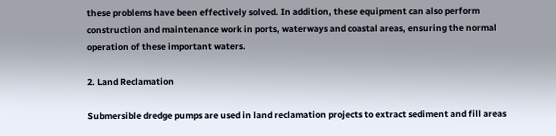these problems have been effectively solved. In addition, these equipment can also perform construction and maintenance work in ports, waterways and coastal areas, ensuring the normal operation of these important waters.

2. Land Reclamation

Submersible dredge pumps are used in land reclamation projects to extract sediment and fill areas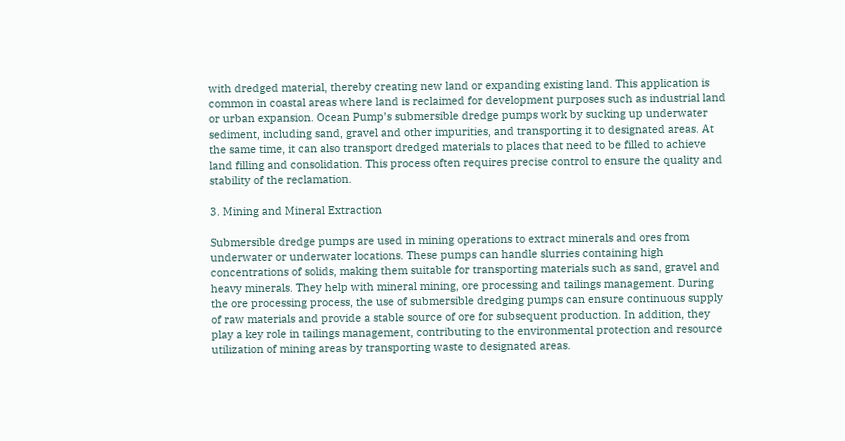with dredged material, thereby creating new land or expanding existing land. This application is common in coastal areas where land is reclaimed for development purposes such as industrial land or urban expansion. Ocean Pump’s submersible dredge pumps work by sucking up underwater sediment, including sand, gravel and other impurities, and transporting it to designated areas. At the same time, it can also transport dredged materials to places that need to be filled to achieve land filling and consolidation. This process often requires precise control to ensure the quality and stability of the reclamation.

3. Mining and Mineral Extraction

Submersible dredge pumps are used in mining operations to extract minerals and ores from underwater or underwater locations. These pumps can handle slurries containing high concentrations of solids, making them suitable for transporting materials such as sand, gravel and heavy minerals. They help with mineral mining, ore processing and tailings management. During the ore processing process, the use of submersible dredging pumps can ensure continuous supply of raw materials and provide a stable source of ore for subsequent production. In addition, they play a key role in tailings management, contributing to the environmental protection and resource utilization of mining areas by transporting waste to designated areas.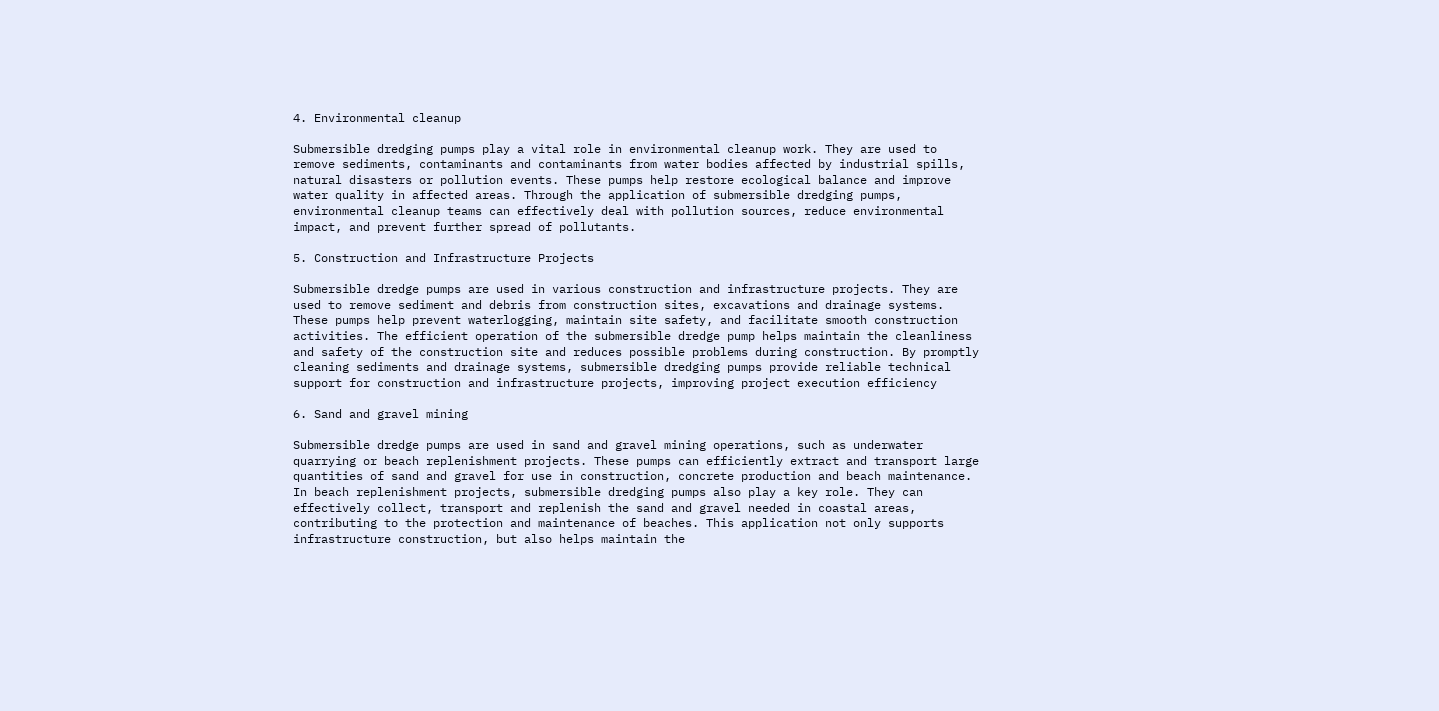4. Environmental cleanup

Submersible dredging pumps play a vital role in environmental cleanup work. They are used to remove sediments, contaminants and contaminants from water bodies affected by industrial spills, natural disasters or pollution events. These pumps help restore ecological balance and improve water quality in affected areas. Through the application of submersible dredging pumps, environmental cleanup teams can effectively deal with pollution sources, reduce environmental impact, and prevent further spread of pollutants.

5. Construction and Infrastructure Projects

Submersible dredge pumps are used in various construction and infrastructure projects. They are used to remove sediment and debris from construction sites, excavations and drainage systems. These pumps help prevent waterlogging, maintain site safety, and facilitate smooth construction activities. The efficient operation of the submersible dredge pump helps maintain the cleanliness and safety of the construction site and reduces possible problems during construction. By promptly cleaning sediments and drainage systems, submersible dredging pumps provide reliable technical support for construction and infrastructure projects, improving project execution efficiency

6. Sand and gravel mining

Submersible dredge pumps are used in sand and gravel mining operations, such as underwater quarrying or beach replenishment projects. These pumps can efficiently extract and transport large quantities of sand and gravel for use in construction, concrete production and beach maintenance. In beach replenishment projects, submersible dredging pumps also play a key role. They can effectively collect, transport and replenish the sand and gravel needed in coastal areas, contributing to the protection and maintenance of beaches. This application not only supports infrastructure construction, but also helps maintain the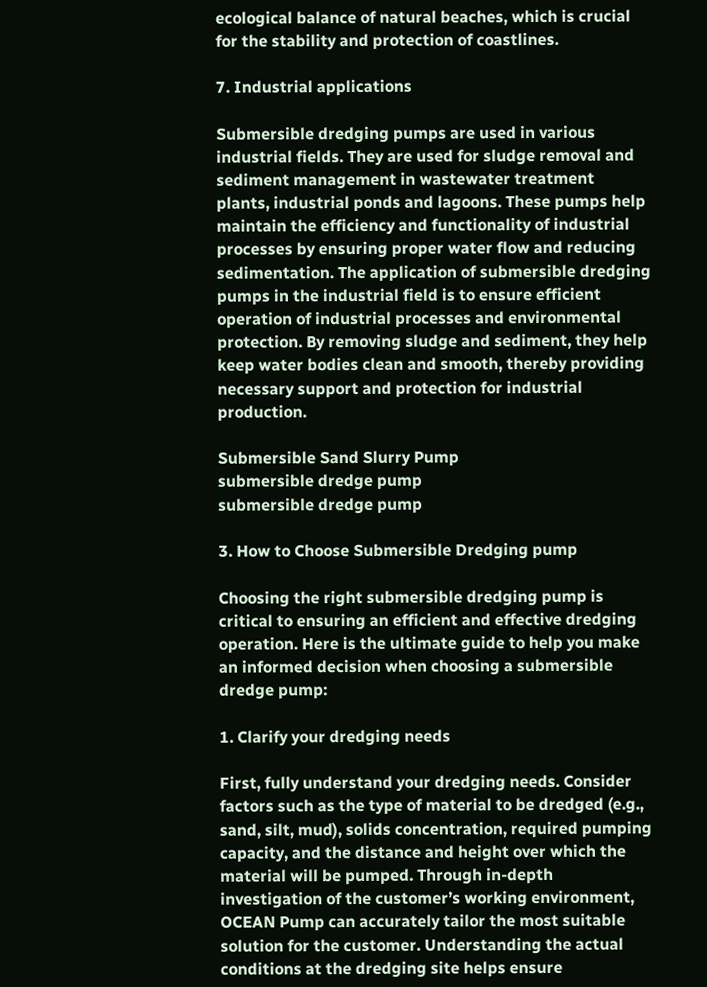ecological balance of natural beaches, which is crucial for the stability and protection of coastlines.

7. Industrial applications

Submersible dredging pumps are used in various industrial fields. They are used for sludge removal and sediment management in wastewater treatment plants, industrial ponds and lagoons. These pumps help maintain the efficiency and functionality of industrial processes by ensuring proper water flow and reducing sedimentation. The application of submersible dredging pumps in the industrial field is to ensure efficient operation of industrial processes and environmental protection. By removing sludge and sediment, they help keep water bodies clean and smooth, thereby providing necessary support and protection for industrial production.

Submersible Sand Slurry Pump
submersible dredge pump
submersible dredge pump

3. How to Choose Submersible Dredging pump

Choosing the right submersible dredging pump is critical to ensuring an efficient and effective dredging operation. Here is the ultimate guide to help you make an informed decision when choosing a submersible dredge pump:

1. Clarify your dredging needs

First, fully understand your dredging needs. Consider factors such as the type of material to be dredged (e.g., sand, silt, mud), solids concentration, required pumping capacity, and the distance and height over which the material will be pumped. Through in-depth investigation of the customer’s working environment, OCEAN Pump can accurately tailor the most suitable solution for the customer. Understanding the actual conditions at the dredging site helps ensure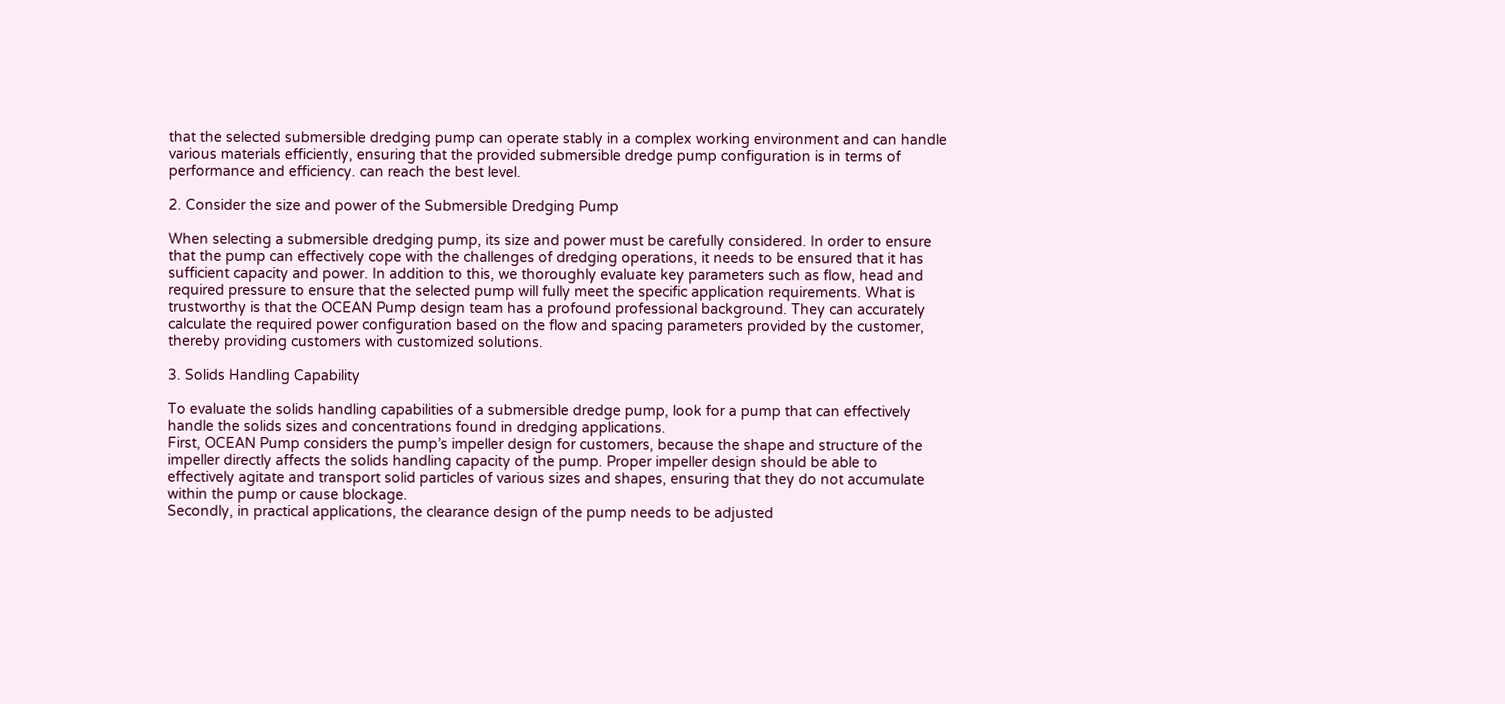that the selected submersible dredging pump can operate stably in a complex working environment and can handle various materials efficiently, ensuring that the provided submersible dredge pump configuration is in terms of performance and efficiency. can reach the best level.

2. Consider the size and power of the Submersible Dredging Pump

When selecting a submersible dredging pump, its size and power must be carefully considered. In order to ensure that the pump can effectively cope with the challenges of dredging operations, it needs to be ensured that it has sufficient capacity and power. In addition to this, we thoroughly evaluate key parameters such as flow, head and required pressure to ensure that the selected pump will fully meet the specific application requirements. What is trustworthy is that the OCEAN Pump design team has a profound professional background. They can accurately calculate the required power configuration based on the flow and spacing parameters provided by the customer, thereby providing customers with customized solutions.

3. Solids Handling Capability

To evaluate the solids handling capabilities of a submersible dredge pump, look for a pump that can effectively handle the solids sizes and concentrations found in dredging applications.
First, OCEAN Pump considers the pump’s impeller design for customers, because the shape and structure of the impeller directly affects the solids handling capacity of the pump. Proper impeller design should be able to effectively agitate and transport solid particles of various sizes and shapes, ensuring that they do not accumulate within the pump or cause blockage.
Secondly, in practical applications, the clearance design of the pump needs to be adjusted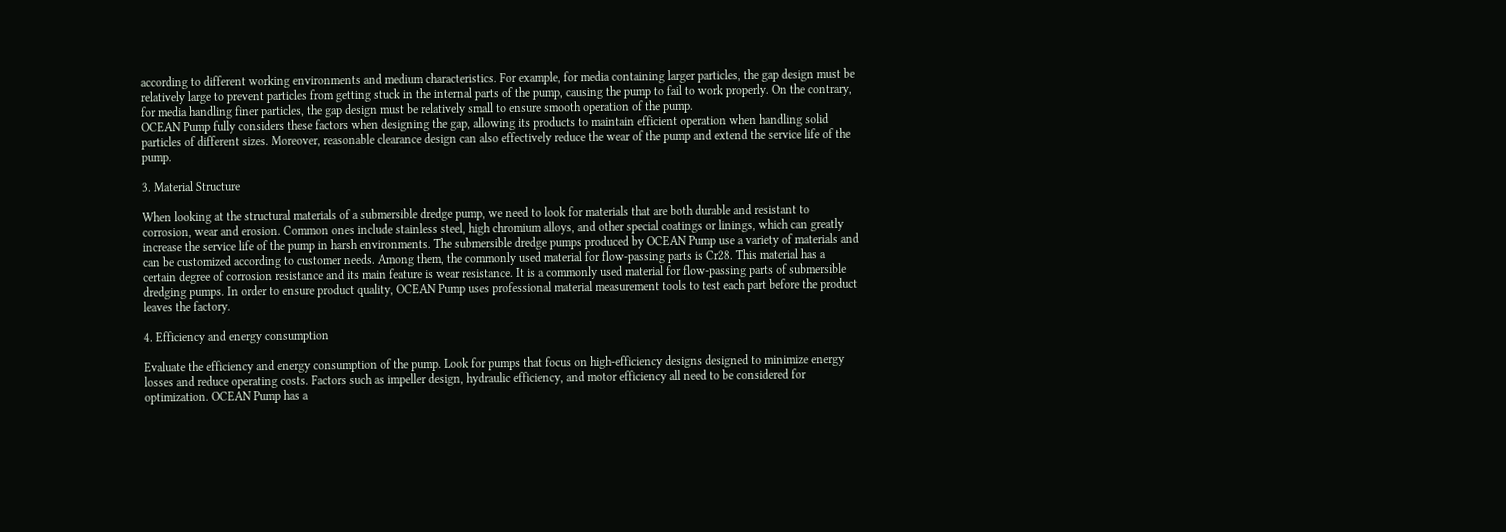according to different working environments and medium characteristics. For example, for media containing larger particles, the gap design must be relatively large to prevent particles from getting stuck in the internal parts of the pump, causing the pump to fail to work properly. On the contrary, for media handling finer particles, the gap design must be relatively small to ensure smooth operation of the pump.
OCEAN Pump fully considers these factors when designing the gap, allowing its products to maintain efficient operation when handling solid particles of different sizes. Moreover, reasonable clearance design can also effectively reduce the wear of the pump and extend the service life of the pump.

3. Material Structure

When looking at the structural materials of a submersible dredge pump, we need to look for materials that are both durable and resistant to corrosion, wear and erosion. Common ones include stainless steel, high chromium alloys, and other special coatings or linings, which can greatly increase the service life of the pump in harsh environments. The submersible dredge pumps produced by OCEAN Pump use a variety of materials and can be customized according to customer needs. Among them, the commonly used material for flow-passing parts is Cr28. This material has a certain degree of corrosion resistance and its main feature is wear resistance. It is a commonly used material for flow-passing parts of submersible dredging pumps. In order to ensure product quality, OCEAN Pump uses professional material measurement tools to test each part before the product leaves the factory.

4. Efficiency and energy consumption

Evaluate the efficiency and energy consumption of the pump. Look for pumps that focus on high-efficiency designs designed to minimize energy losses and reduce operating costs. Factors such as impeller design, hydraulic efficiency, and motor efficiency all need to be considered for optimization. OCEAN Pump has a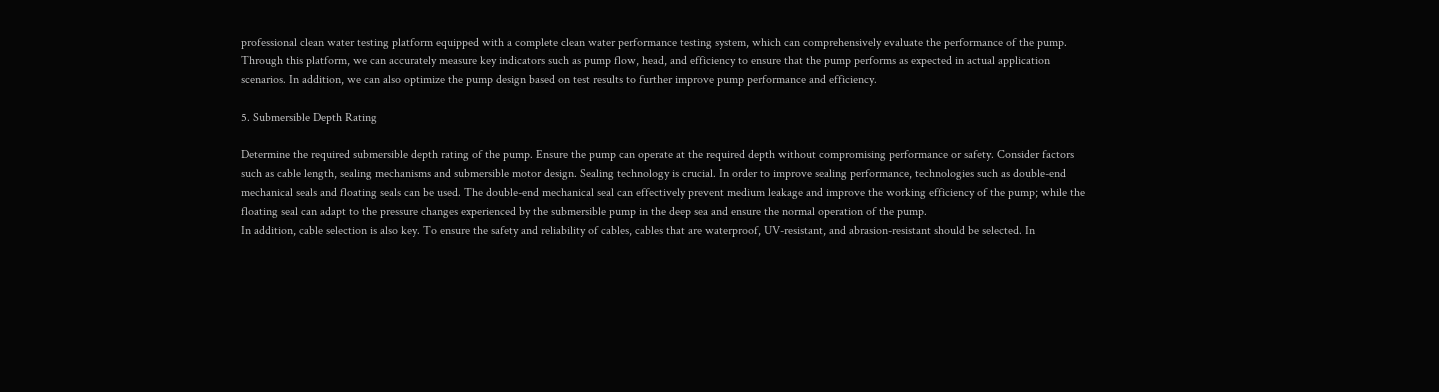professional clean water testing platform equipped with a complete clean water performance testing system, which can comprehensively evaluate the performance of the pump. Through this platform, we can accurately measure key indicators such as pump flow, head, and efficiency to ensure that the pump performs as expected in actual application scenarios. In addition, we can also optimize the pump design based on test results to further improve pump performance and efficiency.

5. Submersible Depth Rating

Determine the required submersible depth rating of the pump. Ensure the pump can operate at the required depth without compromising performance or safety. Consider factors such as cable length, sealing mechanisms and submersible motor design. Sealing technology is crucial. In order to improve sealing performance, technologies such as double-end mechanical seals and floating seals can be used. The double-end mechanical seal can effectively prevent medium leakage and improve the working efficiency of the pump; while the floating seal can adapt to the pressure changes experienced by the submersible pump in the deep sea and ensure the normal operation of the pump.
In addition, cable selection is also key. To ensure the safety and reliability of cables, cables that are waterproof, UV-resistant, and abrasion-resistant should be selected. In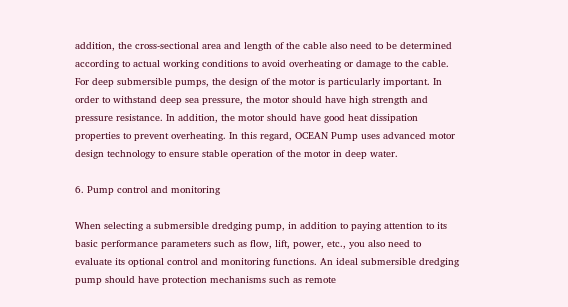addition, the cross-sectional area and length of the cable also need to be determined according to actual working conditions to avoid overheating or damage to the cable.
For deep submersible pumps, the design of the motor is particularly important. In order to withstand deep sea pressure, the motor should have high strength and pressure resistance. In addition, the motor should have good heat dissipation properties to prevent overheating. In this regard, OCEAN Pump uses advanced motor design technology to ensure stable operation of the motor in deep water.

6. Pump control and monitoring

When selecting a submersible dredging pump, in addition to paying attention to its basic performance parameters such as flow, lift, power, etc., you also need to evaluate its optional control and monitoring functions. An ideal submersible dredging pump should have protection mechanisms such as remote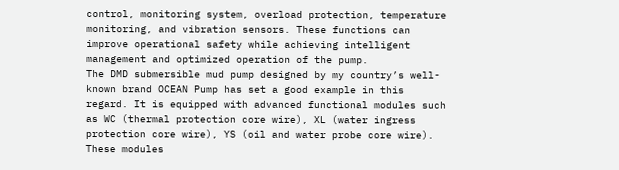control, monitoring system, overload protection, temperature monitoring, and vibration sensors. These functions can improve operational safety while achieving intelligent management and optimized operation of the pump.
The DMD submersible mud pump designed by my country’s well-known brand OCEAN Pump has set a good example in this regard. It is equipped with advanced functional modules such as WC (thermal protection core wire), XL (water ingress protection core wire), YS (oil and water probe core wire). These modules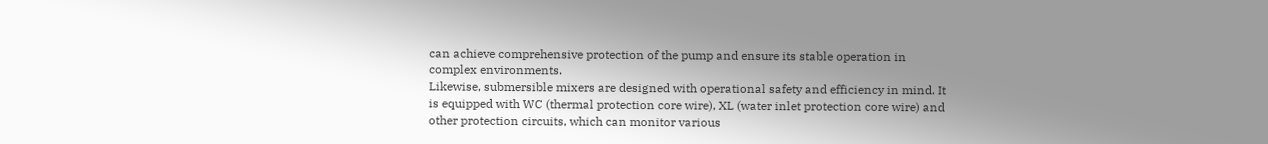can achieve comprehensive protection of the pump and ensure its stable operation in complex environments.
Likewise, submersible mixers are designed with operational safety and efficiency in mind. It is equipped with WC (thermal protection core wire), XL (water inlet protection core wire) and other protection circuits, which can monitor various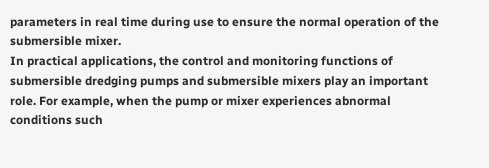parameters in real time during use to ensure the normal operation of the submersible mixer.
In practical applications, the control and monitoring functions of submersible dredging pumps and submersible mixers play an important role. For example, when the pump or mixer experiences abnormal conditions such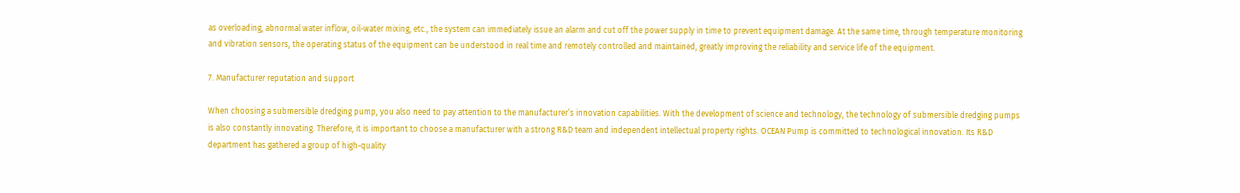as overloading, abnormal water inflow, oil-water mixing, etc., the system can immediately issue an alarm and cut off the power supply in time to prevent equipment damage. At the same time, through temperature monitoring and vibration sensors, the operating status of the equipment can be understood in real time and remotely controlled and maintained, greatly improving the reliability and service life of the equipment.

7. Manufacturer reputation and support

When choosing a submersible dredging pump, you also need to pay attention to the manufacturer’s innovation capabilities. With the development of science and technology, the technology of submersible dredging pumps is also constantly innovating. Therefore, it is important to choose a manufacturer with a strong R&D team and independent intellectual property rights. OCEAN Pump is committed to technological innovation. Its R&D department has gathered a group of high-quality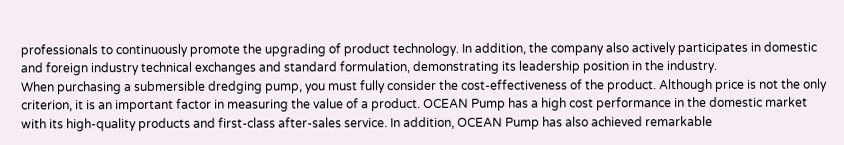professionals to continuously promote the upgrading of product technology. In addition, the company also actively participates in domestic and foreign industry technical exchanges and standard formulation, demonstrating its leadership position in the industry.
When purchasing a submersible dredging pump, you must fully consider the cost-effectiveness of the product. Although price is not the only criterion, it is an important factor in measuring the value of a product. OCEAN Pump has a high cost performance in the domestic market with its high-quality products and first-class after-sales service. In addition, OCEAN Pump has also achieved remarkable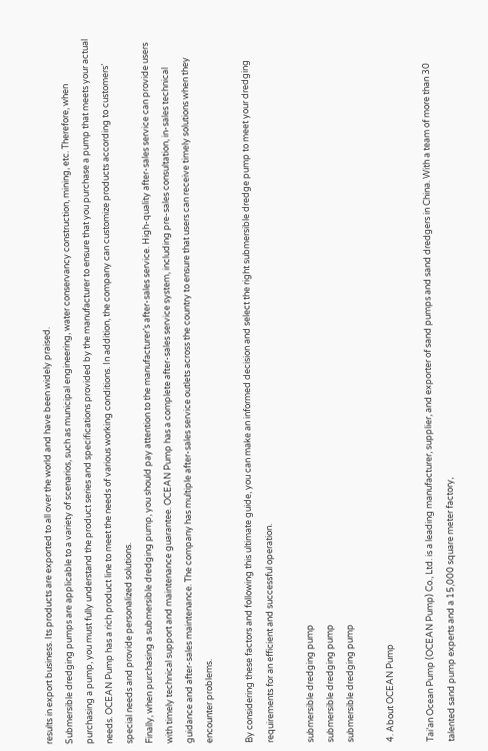results in export business. Its products are exported to all over the world and have been widely praised.
Submersible dredging pumps are applicable to a variety of scenarios, such as municipal engineering, water conservancy construction, mining, etc. Therefore, when purchasing a pump, you must fully understand the product series and specifications provided by the manufacturer to ensure that you purchase a pump that meets your actual needs. OCEAN Pump has a rich product line to meet the needs of various working conditions. In addition, the company can customize products according to customers’ special needs and provide personalized solutions.
Finally, when purchasing a submersible dredging pump, you should pay attention to the manufacturer’s after-sales service. High-quality after-sales service can provide users with timely technical support and maintenance guarantee. OCEAN Pump has a complete after-sales service system, including pre-sales consultation, in-sales technical guidance and after-sales maintenance. The company has multiple after-sales service outlets across the country to ensure that users can receive timely solutions when they encounter problems.

By considering these factors and following this ultimate guide, you can make an informed decision and select the right submersible dredge pump to meet your dredging requirements for an efficient and successful operation.

submersible dredging pump
submersible dredging pump
submersible dredging pump

4. About OCEAN Pump

Tai’an Ocean Pump (OCEAN Pump) Co., Ltd. is a leading manufacturer, supplier, and exporter of sand pumps and sand dredgers in China. With a team of more than 30 talented sand pump experts and a 15,000 square meter factory,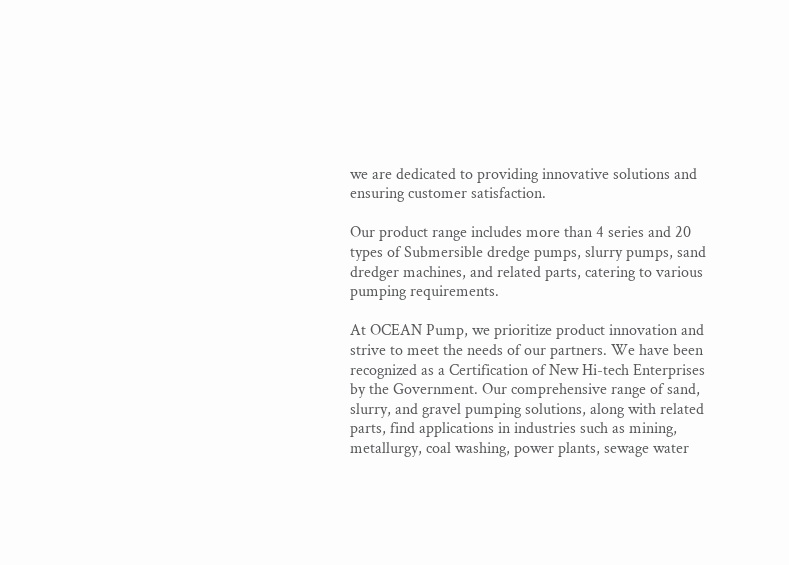we are dedicated to providing innovative solutions and ensuring customer satisfaction.

Our product range includes more than 4 series and 20 types of Submersible dredge pumps, slurry pumps, sand dredger machines, and related parts, catering to various pumping requirements.

At OCEAN Pump, we prioritize product innovation and strive to meet the needs of our partners. We have been recognized as a Certification of New Hi-tech Enterprises by the Government. Our comprehensive range of sand, slurry, and gravel pumping solutions, along with related parts, find applications in industries such as mining, metallurgy, coal washing, power plants, sewage water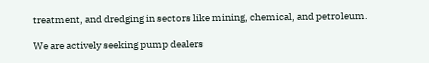treatment, and dredging in sectors like mining, chemical, and petroleum.

We are actively seeking pump dealers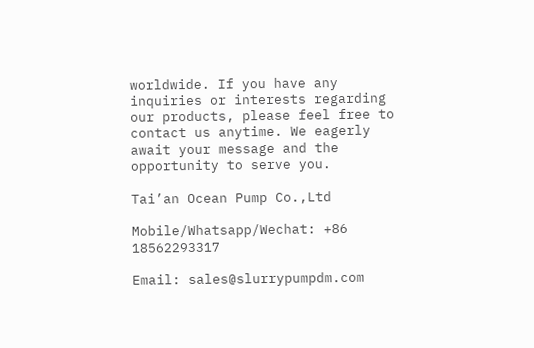worldwide. If you have any inquiries or interests regarding our products, please feel free to contact us anytime. We eagerly await your message and the opportunity to serve you.

Tai’an Ocean Pump Co.,Ltd

Mobile/Whatsapp/Wechat: +86 18562293317

Email: sales@slurrypumpdm.com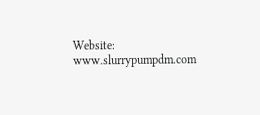Website: www.slurrypumpdm.com